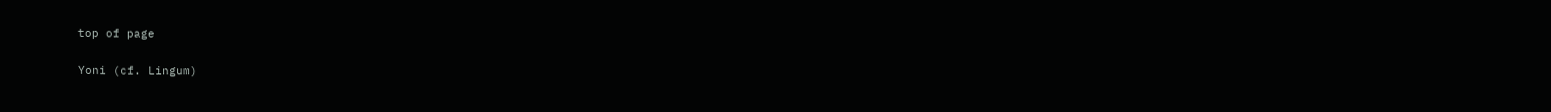top of page

Yoni (cf. Lingum)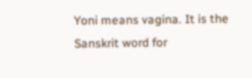Yoni means vagina. It is the Sanskrit word for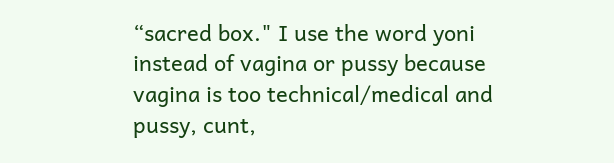“sacred box." I use the word yoni instead of vagina or pussy because vagina is too technical/medical and pussy, cunt,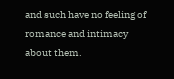and such have no feeling of romance and intimacy about them.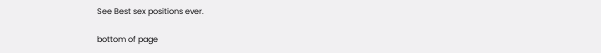See Best sex positions ever.

bottom of page